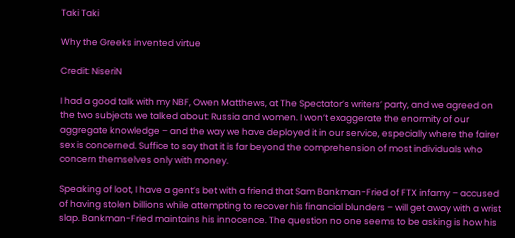Taki Taki

Why the Greeks invented virtue

Credit: NiseriN

I had a good talk with my NBF, Owen Matthews, at The Spectator’s writers’ party, and we agreed on the two subjects we talked about: Russia and women. I won’t exaggerate the enormity of our aggregate knowledge – and the way we have deployed it in our service, especially where the fairer sex is concerned. Suffice to say that it is far beyond the comprehension of most individuals who concern themselves only with money.

Speaking of loot, I have a gent’s bet with a friend that Sam Bankman-Fried of FTX infamy – accused of having stolen billions while attempting to recover his financial blunders – will get away with a wrist slap. Bankman-Fried maintains his innocence. The question no one seems to be asking is how his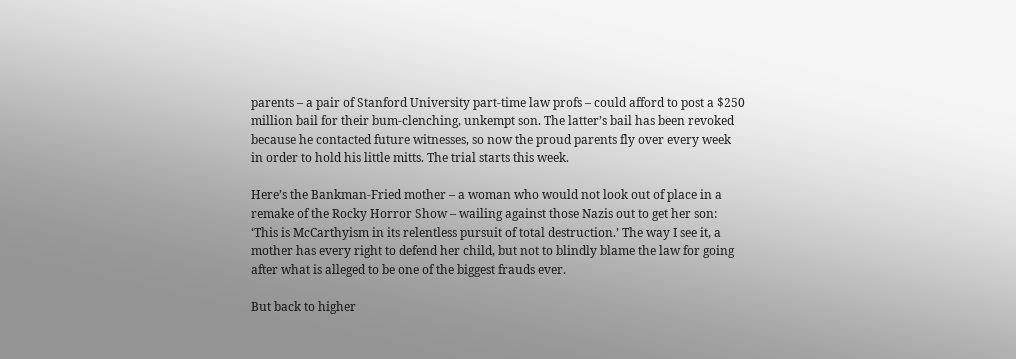parents – a pair of Stanford University part-time law profs – could afford to post a $250 million bail for their bum-clenching, unkempt son. The latter’s bail has been revoked because he contacted future witnesses, so now the proud parents fly over every week in order to hold his little mitts. The trial starts this week.

Here’s the Bankman-Fried mother – a woman who would not look out of place in a remake of the Rocky Horror Show – wailing against those Nazis out to get her son: ‘This is McCarthyism in its relentless pursuit of total destruction.’ The way I see it, a mother has every right to defend her child, but not to blindly blame the law for going after what is alleged to be one of the biggest frauds ever.

But back to higher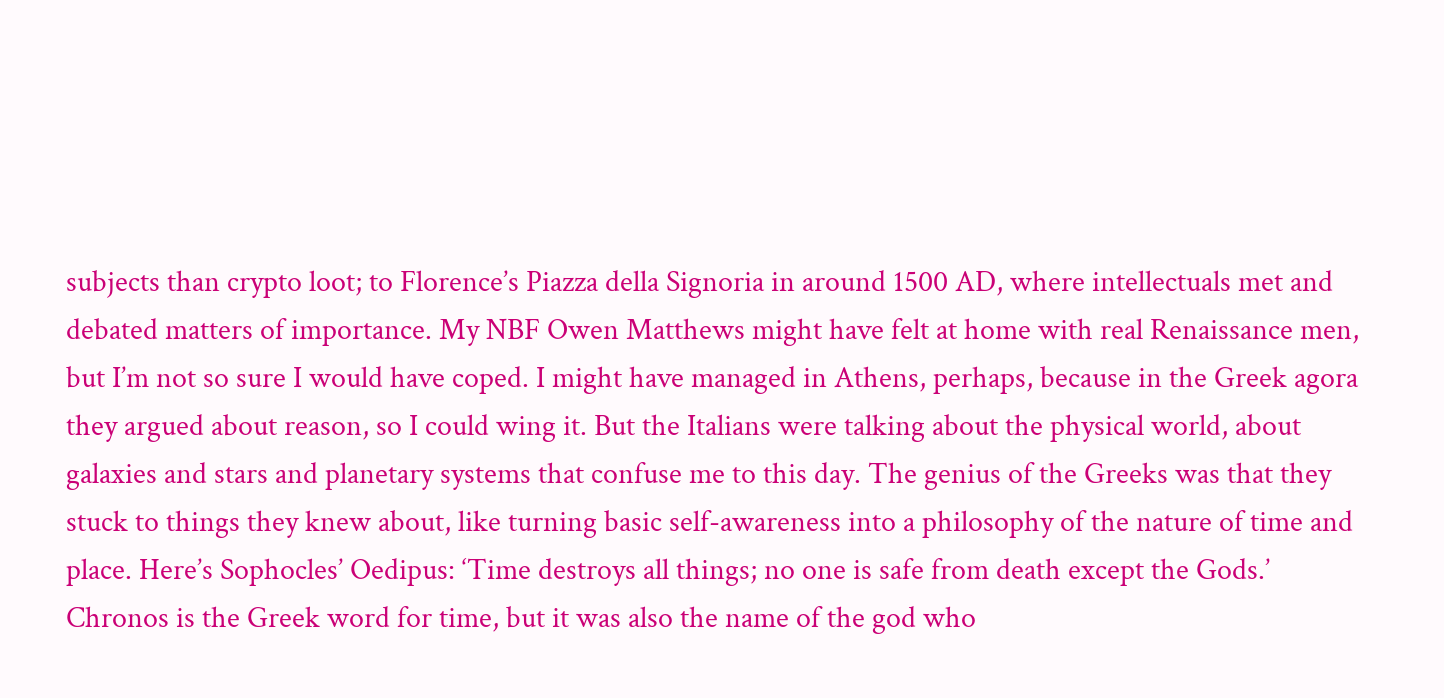subjects than crypto loot; to Florence’s Piazza della Signoria in around 1500 AD, where intellectuals met and debated matters of importance. My NBF Owen Matthews might have felt at home with real Renaissance men, but I’m not so sure I would have coped. I might have managed in Athens, perhaps, because in the Greek agora they argued about reason, so I could wing it. But the Italians were talking about the physical world, about galaxies and stars and planetary systems that confuse me to this day. The genius of the Greeks was that they stuck to things they knew about, like turning basic self-awareness into a philosophy of the nature of time and place. Here’s Sophocles’ Oedipus: ‘Time destroys all things; no one is safe from death except the Gods.’ Chronos is the Greek word for time, but it was also the name of the god who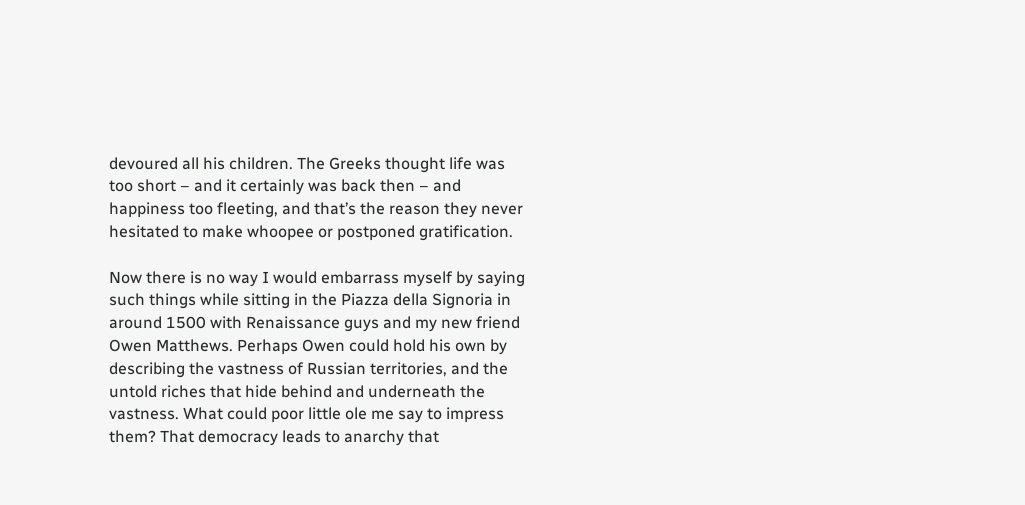devoured all his children. The Greeks thought life was too short – and it certainly was back then – and happiness too fleeting, and that’s the reason they never hesitated to make whoopee or postponed gratification.

Now there is no way I would embarrass myself by saying such things while sitting in the Piazza della Signoria in around 1500 with Renaissance guys and my new friend Owen Matthews. Perhaps Owen could hold his own by describing the vastness of Russian territories, and the untold riches that hide behind and underneath the vastness. What could poor little ole me say to impress them? That democracy leads to anarchy that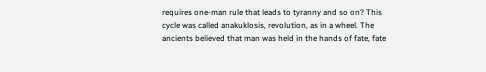requires one-man rule that leads to tyranny and so on? This cycle was called anakuklosis, revolution, as in a wheel. The ancients believed that man was held in the hands of fate, fate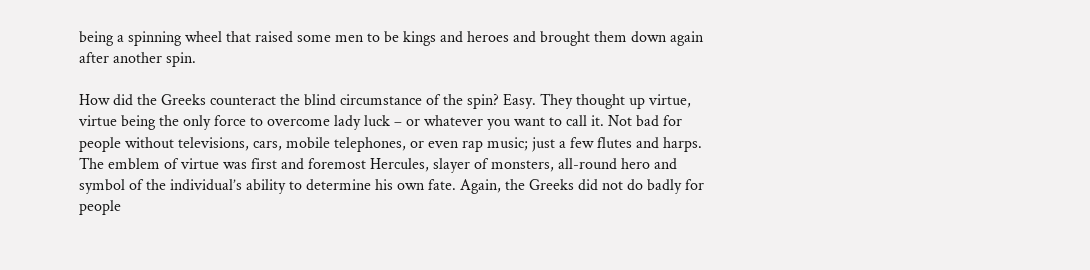being a spinning wheel that raised some men to be kings and heroes and brought them down again after another spin.

How did the Greeks counteract the blind circumstance of the spin? Easy. They thought up virtue, virtue being the only force to overcome lady luck – or whatever you want to call it. Not bad for people without televisions, cars, mobile telephones, or even rap music; just a few flutes and harps. The emblem of virtue was first and foremost Hercules, slayer of monsters, all-round hero and symbol of the individual’s ability to determine his own fate. Again, the Greeks did not do badly for people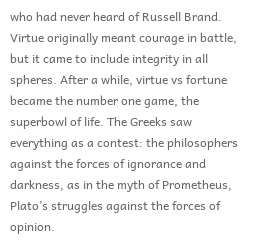who had never heard of Russell Brand. Virtue originally meant courage in battle, but it came to include integrity in all spheres. After a while, virtue vs fortune became the number one game, the superbowl of life. The Greeks saw everything as a contest: the philosophers against the forces of ignorance and darkness, as in the myth of Prometheus, Plato’s struggles against the forces of opinion.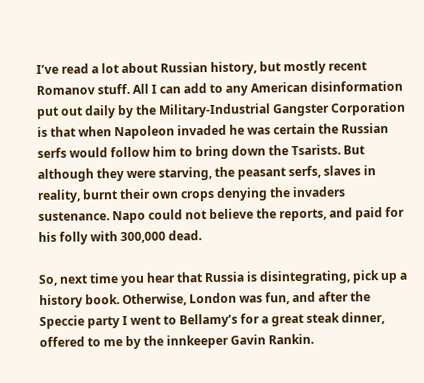I’ve read a lot about Russian history, but mostly recent Romanov stuff. All I can add to any American disinformation put out daily by the Military-Industrial Gangster Corporation is that when Napoleon invaded he was certain the Russian serfs would follow him to bring down the Tsarists. But although they were starving, the peasant serfs, slaves in reality, burnt their own crops denying the invaders sustenance. Napo could not believe the reports, and paid for his folly with 300,000 dead.

So, next time you hear that Russia is disintegrating, pick up a history book. Otherwise, London was fun, and after the Speccie party I went to Bellamy’s for a great steak dinner, offered to me by the innkeeper Gavin Rankin.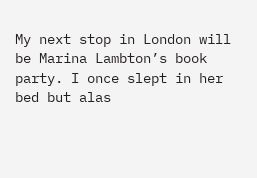My next stop in London will be Marina Lambton’s book party. I once slept in her bed but alas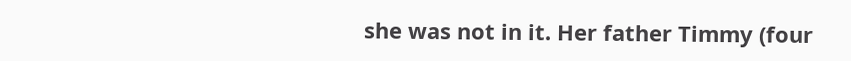she was not in it. Her father Timmy (four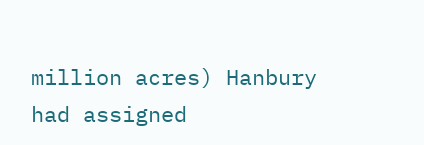million acres) Hanbury had assigned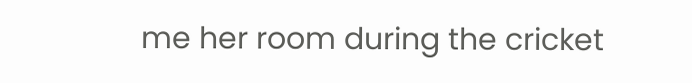me her room during the cricket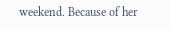weekend. Because of her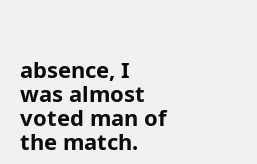absence, I was almost voted man of the match.